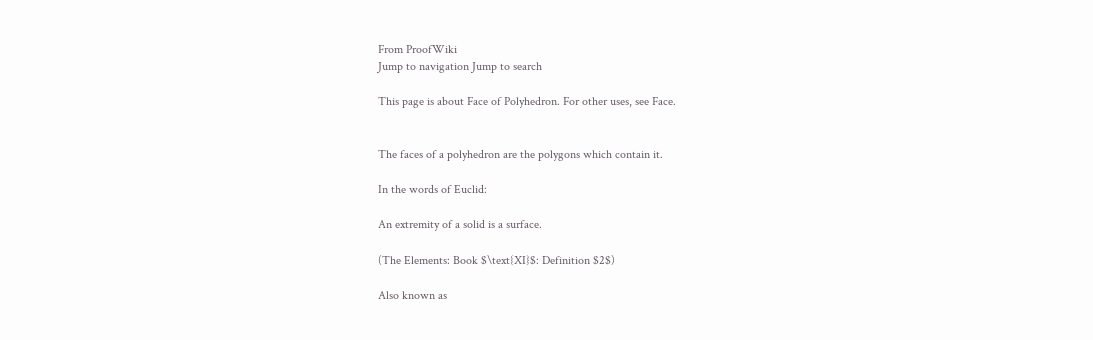From ProofWiki
Jump to navigation Jump to search

This page is about Face of Polyhedron. For other uses, see Face.


The faces of a polyhedron are the polygons which contain it.

In the words of Euclid:

An extremity of a solid is a surface.

(The Elements: Book $\text{XI}$: Definition $2$)

Also known as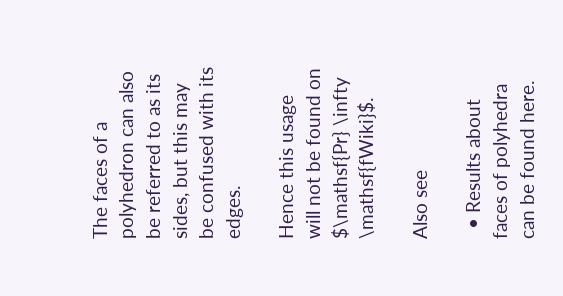The faces of a polyhedron can also be referred to as its sides, but this may be confused with its edges.

Hence this usage will not be found on $\mathsf{Pr} \infty \mathsf{fWiki}$.

Also see

  • Results about faces of polyhedra can be found here.